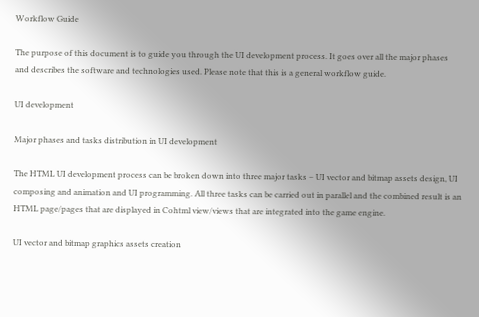Workflow Guide

The purpose of this document is to guide you through the UI development process. It goes over all the major phases and describes the software and technologies used. Please note that this is a general workflow guide.

UI development

Major phases and tasks distribution in UI development

The HTML UI development process can be broken down into three major tasks – UI vector and bitmap assets design, UI composing and animation and UI programming. All three tasks can be carried out in parallel and the combined result is an HTML page/pages that are displayed in Cohtml view/views that are integrated into the game engine.

UI vector and bitmap graphics assets creation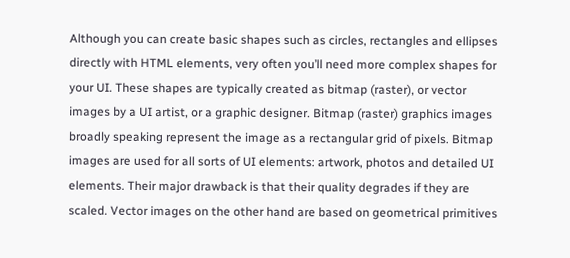Although you can create basic shapes such as circles, rectangles and ellipses directly with HTML elements, very often you’ll need more complex shapes for your UI. These shapes are typically created as bitmap (raster), or vector images by a UI artist, or a graphic designer. Bitmap (raster) graphics images broadly speaking represent the image as a rectangular grid of pixels. Bitmap images are used for all sorts of UI elements: artwork, photos and detailed UI elements. Their major drawback is that their quality degrades if they are scaled. Vector images on the other hand are based on geometrical primitives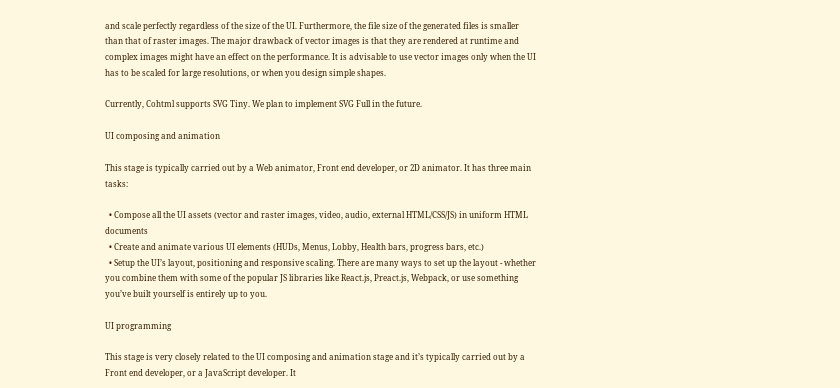and scale perfectly regardless of the size of the UI. Furthermore, the file size of the generated files is smaller than that of raster images. The major drawback of vector images is that they are rendered at runtime and complex images might have an effect on the performance. It is advisable to use vector images only when the UI has to be scaled for large resolutions, or when you design simple shapes.

Currently, Cohtml supports SVG Tiny. We plan to implement SVG Full in the future.

UI composing and animation

This stage is typically carried out by a Web animator, Front end developer, or 2D animator. It has three main tasks:

  • Compose all the UI assets (vector and raster images, video, audio, external HTML/CSS/JS) in uniform HTML documents
  • Create and animate various UI elements (HUDs, Menus, Lobby, Health bars, progress bars, etc.)
  • Setup the UI’s layout, positioning and responsive scaling. There are many ways to set up the layout - whether you combine them with some of the popular JS libraries like React.js, Preact.js, Webpack, or use something you’ve built yourself is entirely up to you.

UI programming

This stage is very closely related to the UI composing and animation stage and it’s typically carried out by a Front end developer, or a JavaScript developer. It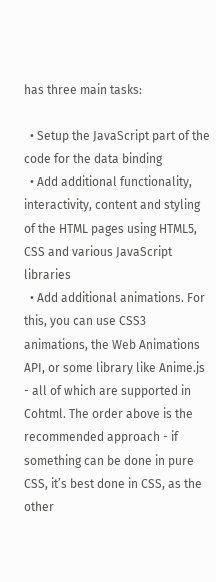has three main tasks:

  • Setup the JavaScript part of the code for the data binding
  • Add additional functionality, interactivity, content and styling of the HTML pages using HTML5, CSS and various JavaScript libraries
  • Add additional animations. For this, you can use CSS3 animations, the Web Animations API, or some library like Anime.js - all of which are supported in Cohtml. The order above is the recommended approach - if something can be done in pure CSS, it’s best done in CSS, as the other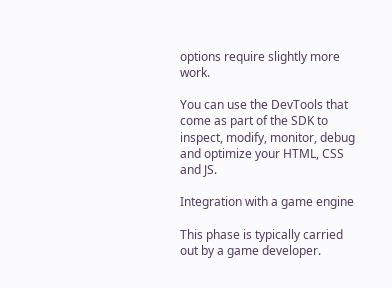options require slightly more work.

You can use the DevTools that come as part of the SDK to inspect, modify, monitor, debug and optimize your HTML, CSS and JS.

Integration with a game engine

This phase is typically carried out by a game developer.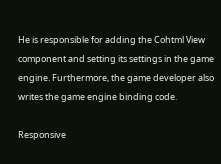He is responsible for adding the Cohtml View component and setting its settings in the game engine. Furthermore, the game developer also writes the game engine binding code.

Responsive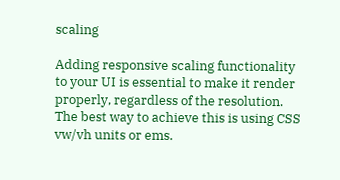scaling

Adding responsive scaling functionality to your UI is essential to make it render properly, regardless of the resolution. The best way to achieve this is using CSS vw/vh units or ems.